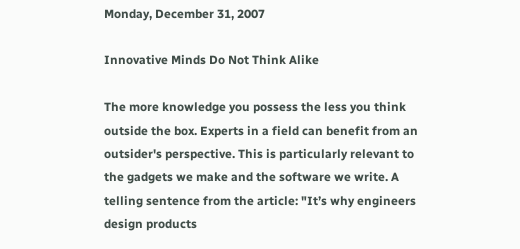Monday, December 31, 2007

Innovative Minds Do Not Think Alike

The more knowledge you possess the less you think outside the box. Experts in a field can benefit from an outsider's perspective. This is particularly relevant to the gadgets we make and the software we write. A telling sentence from the article: "It’s why engineers design products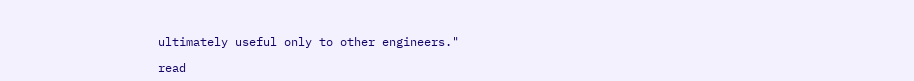ultimately useful only to other engineers."

read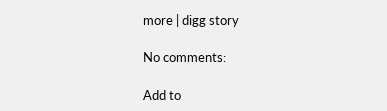more | digg story

No comments:

Add to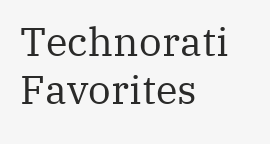Technorati Favorites